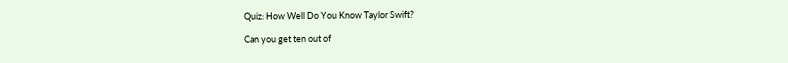Quiz: How Well Do You Know Taylor Swift?

Can you get ten out of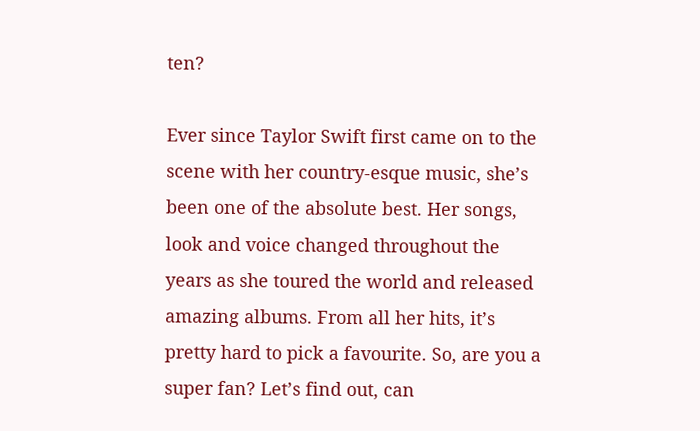ten?

Ever since Taylor Swift first came on to the scene with her country-esque music, she’s been one of the absolute best. Her songs, look and voice changed throughout the years as she toured the world and released amazing albums. From all her hits, it’s pretty hard to pick a favourite. So, are you a super fan? Let’s find out, can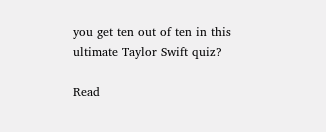you get ten out of ten in this ultimate Taylor Swift quiz?

Read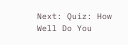Next: Quiz: How Well Do You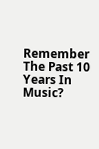Remember The Past 10 Years In Music?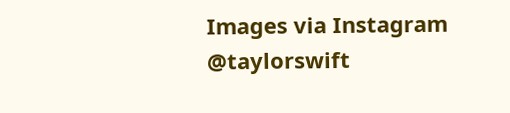Images via Instagram @taylorswift